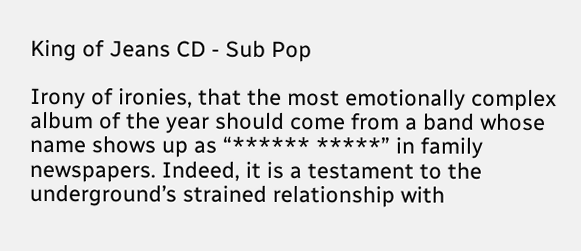King of Jeans CD - Sub Pop

Irony of ironies, that the most emotionally complex album of the year should come from a band whose name shows up as “****** *****” in family newspapers. Indeed, it is a testament to the underground’s strained relationship with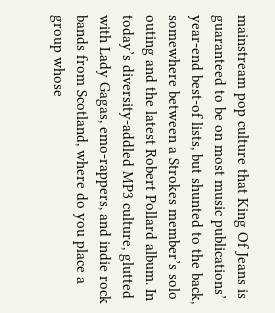mainstream pop culture that King Of Jeans is guaranteed to be on most music publications’ year-end best-of lists, but shunted to the back, somewhere between a Strokes member’s solo outing and the latest Robert Pollard album. In today’s diversity-addled MP3 culture, glutted with Lady Gagas, emo-rappers, and indie rock bands from Scotland, where do you place a group whose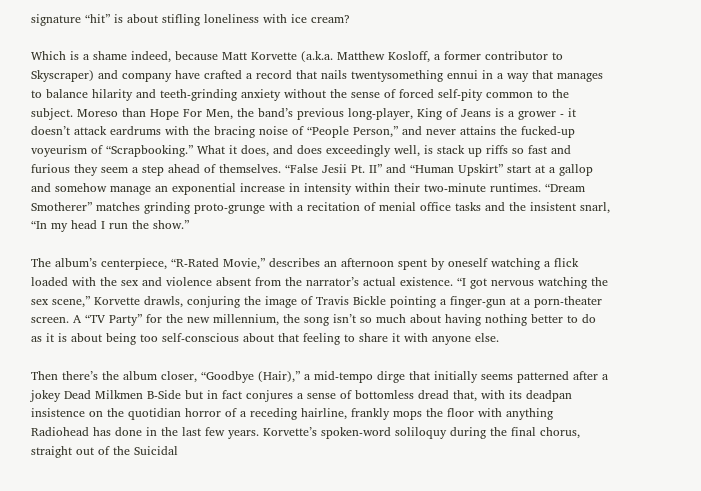signature “hit” is about stifling loneliness with ice cream?

Which is a shame indeed, because Matt Korvette (a.k.a. Matthew Kosloff, a former contributor to Skyscraper) and company have crafted a record that nails twentysomething ennui in a way that manages to balance hilarity and teeth-grinding anxiety without the sense of forced self-pity common to the subject. Moreso than Hope For Men, the band’s previous long-player, King of Jeans is a grower - it doesn’t attack eardrums with the bracing noise of “People Person,” and never attains the fucked-up voyeurism of “Scrapbooking.” What it does, and does exceedingly well, is stack up riffs so fast and furious they seem a step ahead of themselves. “False Jesii Pt. II” and “Human Upskirt” start at a gallop and somehow manage an exponential increase in intensity within their two-minute runtimes. “Dream Smotherer” matches grinding proto-grunge with a recitation of menial office tasks and the insistent snarl, “In my head I run the show.”

The album’s centerpiece, “R-Rated Movie,” describes an afternoon spent by oneself watching a flick loaded with the sex and violence absent from the narrator’s actual existence. “I got nervous watching the sex scene,” Korvette drawls, conjuring the image of Travis Bickle pointing a finger-gun at a porn-theater screen. A “TV Party” for the new millennium, the song isn’t so much about having nothing better to do as it is about being too self-conscious about that feeling to share it with anyone else.

Then there’s the album closer, “Goodbye (Hair),” a mid-tempo dirge that initially seems patterned after a jokey Dead Milkmen B-Side but in fact conjures a sense of bottomless dread that, with its deadpan insistence on the quotidian horror of a receding hairline, frankly mops the floor with anything Radiohead has done in the last few years. Korvette’s spoken-word soliloquy during the final chorus, straight out of the Suicidal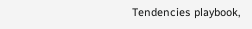Tendencies playbook,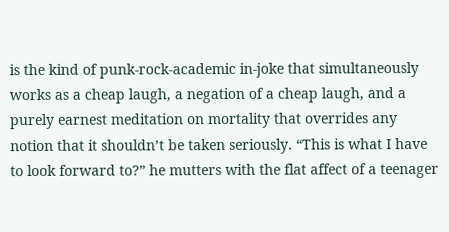is the kind of punk-rock-academic in-joke that simultaneously works as a cheap laugh, a negation of a cheap laugh, and a purely earnest meditation on mortality that overrides any notion that it shouldn’t be taken seriously. “This is what I have to look forward to?” he mutters with the flat affect of a teenager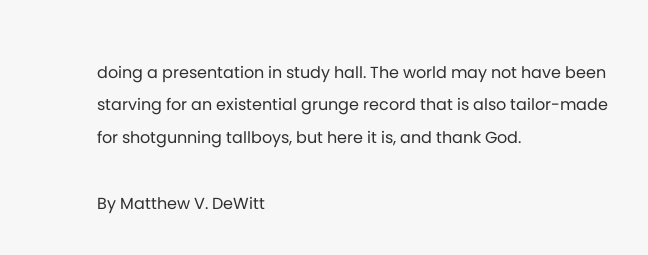doing a presentation in study hall. The world may not have been starving for an existential grunge record that is also tailor-made for shotgunning tallboys, but here it is, and thank God.

By Matthew V. DeWitt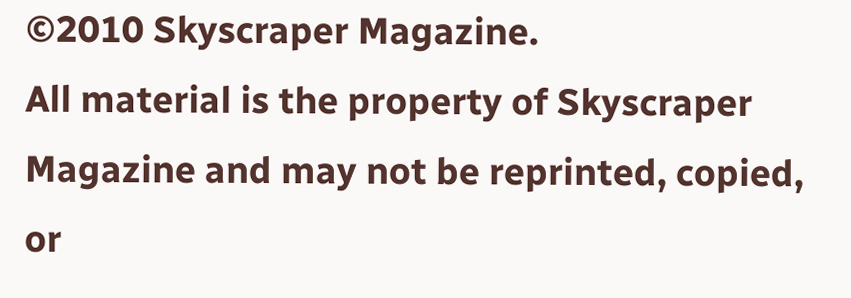©2010 Skyscraper Magazine.
All material is the property of Skyscraper Magazine and may not be reprinted, copied, or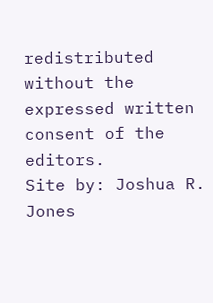redistributed without the expressed written consent of the editors.
Site by: Joshua R. Jones